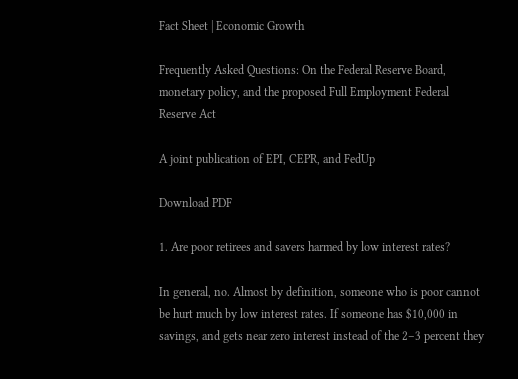Fact Sheet | Economic Growth

Frequently Asked Questions: On the Federal Reserve Board, monetary policy, and the proposed Full Employment Federal Reserve Act

A joint publication of EPI, CEPR, and FedUp

Download PDF

1. Are poor retirees and savers harmed by low interest rates?

In general, no. Almost by definition, someone who is poor cannot be hurt much by low interest rates. If someone has $10,000 in savings, and gets near zero interest instead of the 2–3 percent they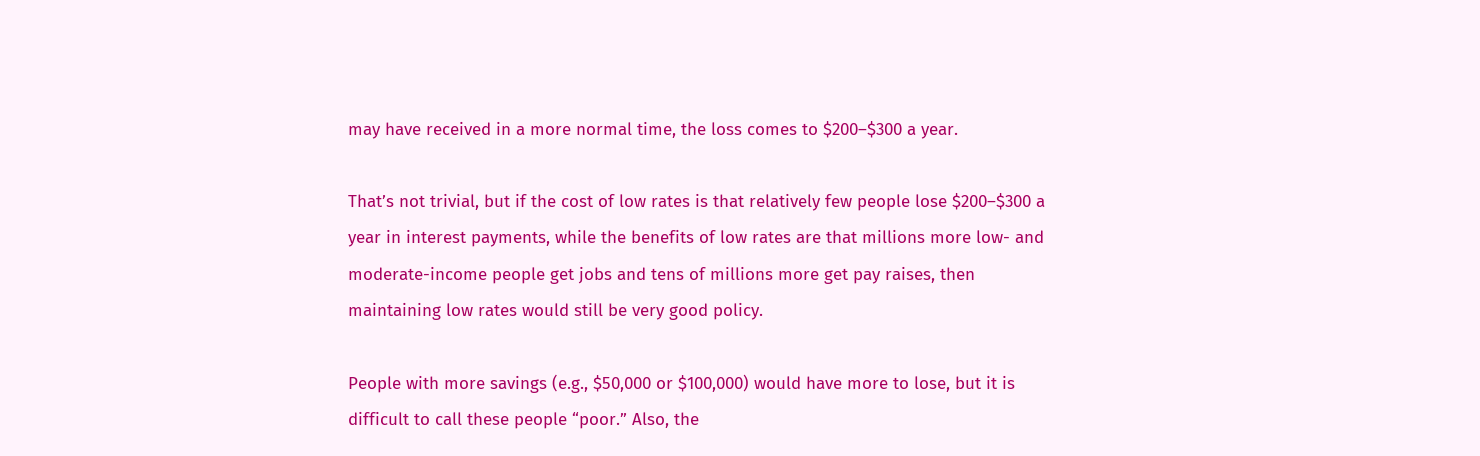may have received in a more normal time, the loss comes to $200–$300 a year.

That’s not trivial, but if the cost of low rates is that relatively few people lose $200–$300 a year in interest payments, while the benefits of low rates are that millions more low- and moderate-income people get jobs and tens of millions more get pay raises, then maintaining low rates would still be very good policy.

People with more savings (e.g., $50,000 or $100,000) would have more to lose, but it is difficult to call these people “poor.” Also, the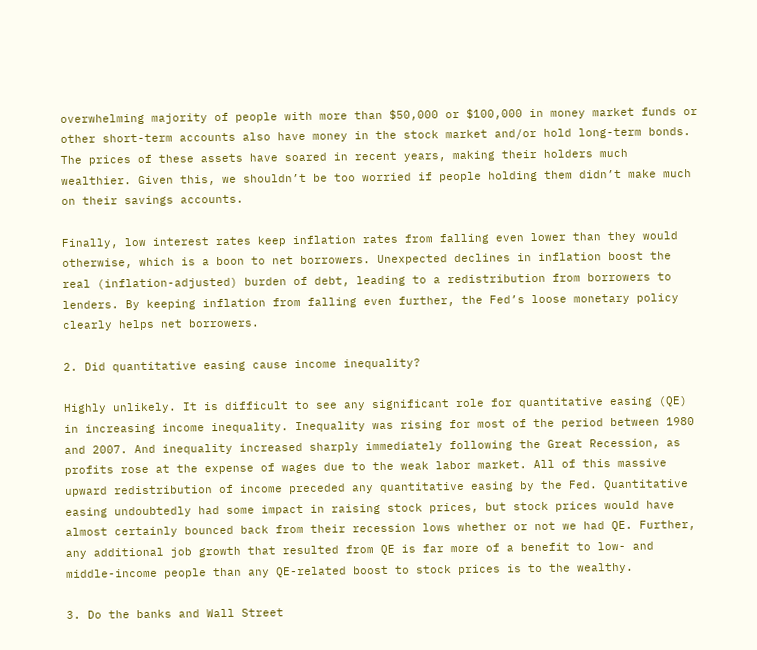overwhelming majority of people with more than $50,000 or $100,000 in money market funds or other short-term accounts also have money in the stock market and/or hold long-term bonds. The prices of these assets have soared in recent years, making their holders much wealthier. Given this, we shouldn’t be too worried if people holding them didn’t make much on their savings accounts.

Finally, low interest rates keep inflation rates from falling even lower than they would otherwise, which is a boon to net borrowers. Unexpected declines in inflation boost the real (inflation-adjusted) burden of debt, leading to a redistribution from borrowers to lenders. By keeping inflation from falling even further, the Fed’s loose monetary policy clearly helps net borrowers.

2. Did quantitative easing cause income inequality?

Highly unlikely. It is difficult to see any significant role for quantitative easing (QE) in increasing income inequality. Inequality was rising for most of the period between 1980 and 2007. And inequality increased sharply immediately following the Great Recession, as profits rose at the expense of wages due to the weak labor market. All of this massive upward redistribution of income preceded any quantitative easing by the Fed. Quantitative easing undoubtedly had some impact in raising stock prices, but stock prices would have almost certainly bounced back from their recession lows whether or not we had QE. Further, any additional job growth that resulted from QE is far more of a benefit to low- and middle-income people than any QE-related boost to stock prices is to the wealthy.

3. Do the banks and Wall Street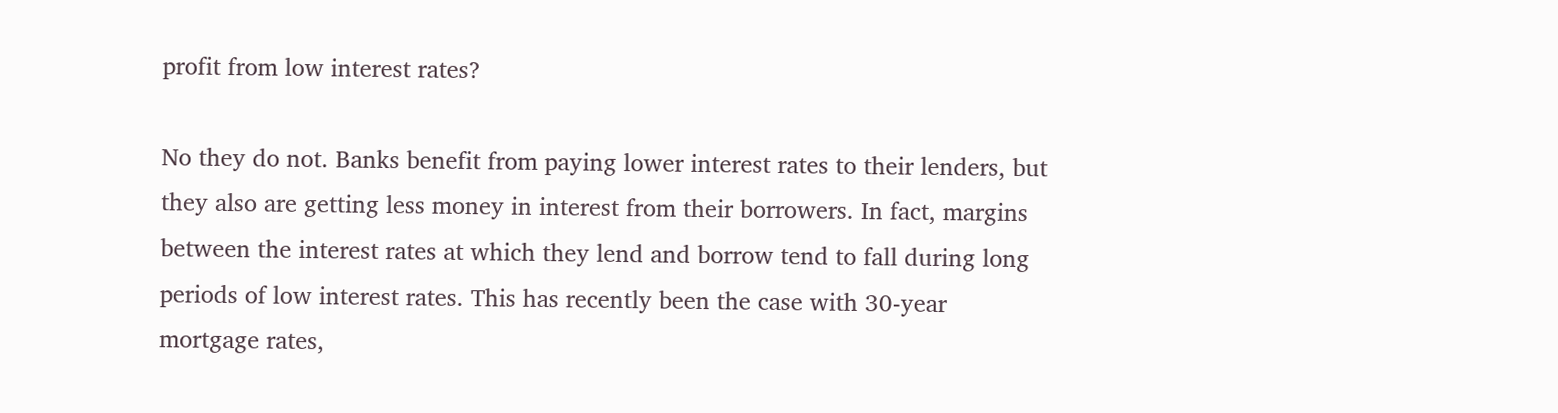profit from low interest rates?

No they do not. Banks benefit from paying lower interest rates to their lenders, but they also are getting less money in interest from their borrowers. In fact, margins between the interest rates at which they lend and borrow tend to fall during long periods of low interest rates. This has recently been the case with 30-year mortgage rates,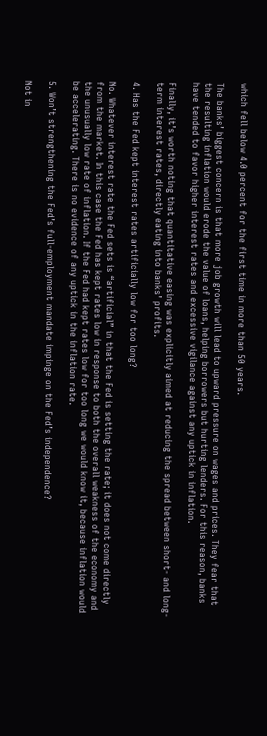which fell below 4.0 percent for the first time in more than 50 years.

The banks’ biggest concern is that more job growth will lead to upward pressure on wages and prices. They fear that the resulting inflation would erode the value of loans, helping borrowers but hurting lenders. For this reason, banks have tended to favor higher interest rates and excessive vigilance against any uptick in inflation.

Finally, it’s worth noting that quantitative easing was explicitly aimed at reducing the spread between short- and long-term interest rates, directly eating into banks’ profits.

4. Has the Fed kept interest rates artificially low for too long?

No. Whatever interest rate the Fed sets is “artificial” in that the Fed is setting the rate; it does not come directly from the market. In this case the Fed has kept rates low in response to both the overall weakness of the economy and the unusually low rate of inflation. If the Fed had kept rates low for too long we would know it, because inflation would be accelerating. There is no evidence of any uptick in the inflation rate.

5. Won’t strengthening the Fed’s full-employment mandate impinge on the Fed’s independence?

Not in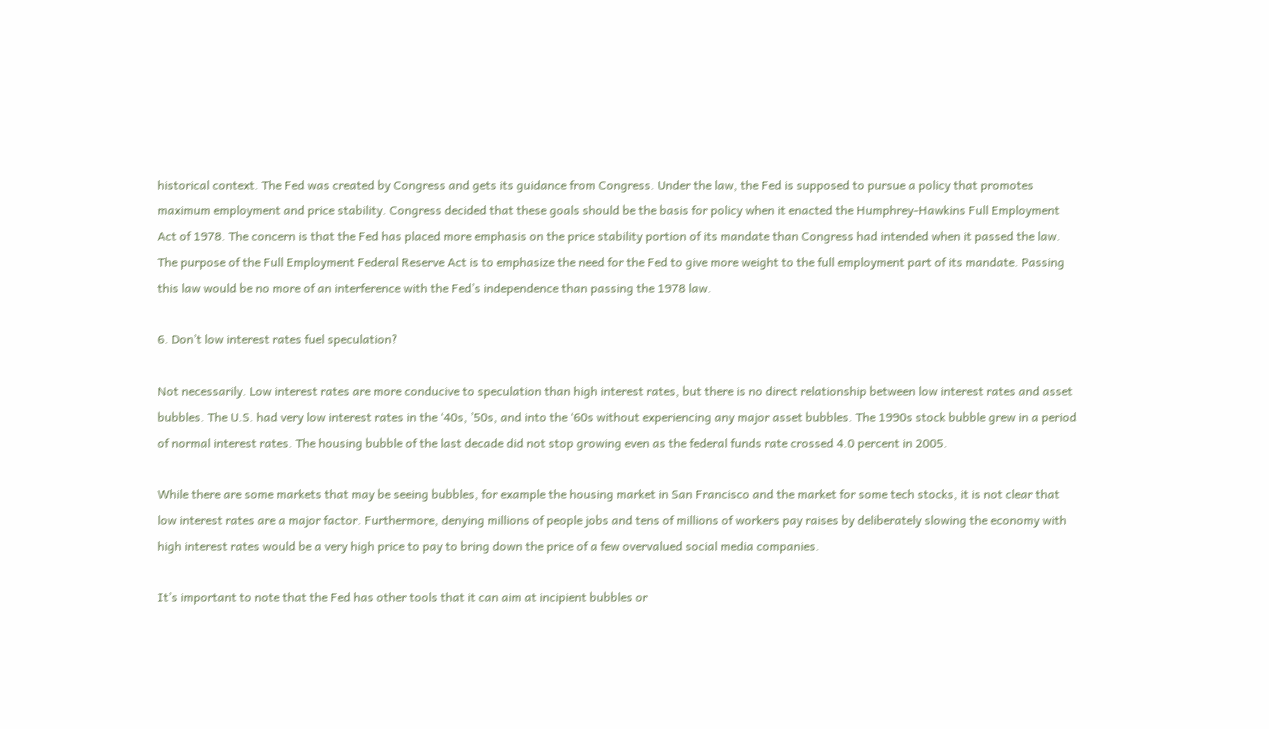historical context. The Fed was created by Congress and gets its guidance from Congress. Under the law, the Fed is supposed to pursue a policy that promotes maximum employment and price stability. Congress decided that these goals should be the basis for policy when it enacted the Humphrey-Hawkins Full Employment Act of 1978. The concern is that the Fed has placed more emphasis on the price stability portion of its mandate than Congress had intended when it passed the law. The purpose of the Full Employment Federal Reserve Act is to emphasize the need for the Fed to give more weight to the full employment part of its mandate. Passing this law would be no more of an interference with the Fed’s independence than passing the 1978 law.

6. Don’t low interest rates fuel speculation?

Not necessarily. Low interest rates are more conducive to speculation than high interest rates, but there is no direct relationship between low interest rates and asset bubbles. The U.S. had very low interest rates in the ‘40s, ’50s, and into the ‘60s without experiencing any major asset bubbles. The 1990s stock bubble grew in a period of normal interest rates. The housing bubble of the last decade did not stop growing even as the federal funds rate crossed 4.0 percent in 2005.

While there are some markets that may be seeing bubbles, for example the housing market in San Francisco and the market for some tech stocks, it is not clear that low interest rates are a major factor. Furthermore, denying millions of people jobs and tens of millions of workers pay raises by deliberately slowing the economy with high interest rates would be a very high price to pay to bring down the price of a few overvalued social media companies.

It’s important to note that the Fed has other tools that it can aim at incipient bubbles or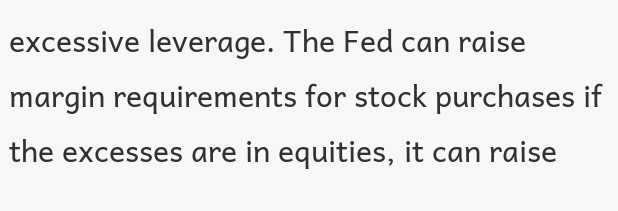excessive leverage. The Fed can raise margin requirements for stock purchases if the excesses are in equities, it can raise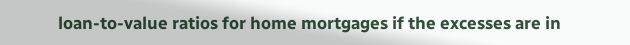loan-to-value ratios for home mortgages if the excesses are in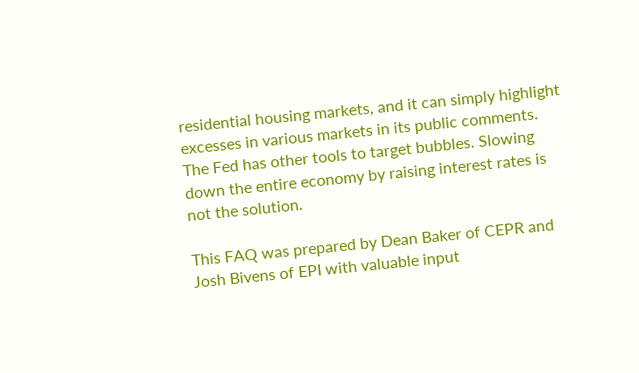residential housing markets, and it can simply highlight excesses in various markets in its public comments. The Fed has other tools to target bubbles. Slowing down the entire economy by raising interest rates is not the solution.

This FAQ was prepared by Dean Baker of CEPR and Josh Bivens of EPI with valuable input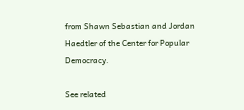from Shawn Sebastian and Jordan Haedtler of the Center for Popular Democracy.

See related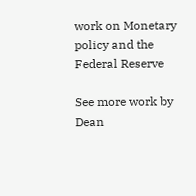work on Monetary policy and the Federal Reserve

See more work by Dean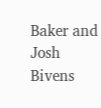Baker and Josh Bivens